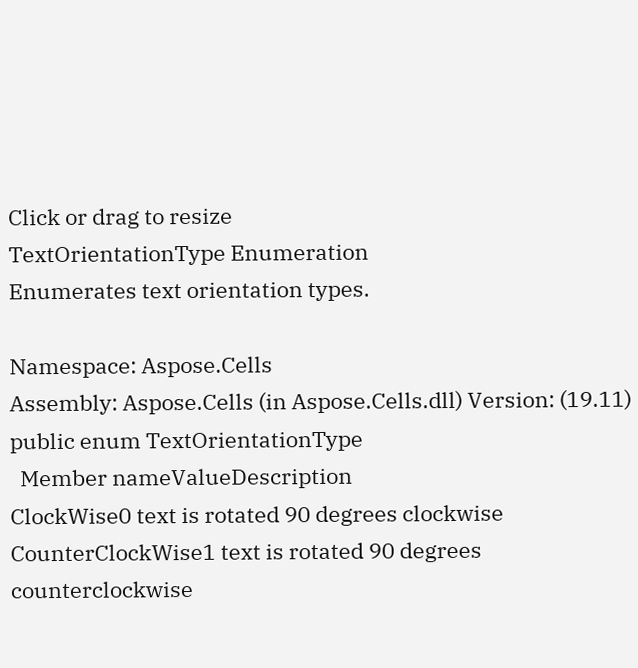Click or drag to resize
TextOrientationType Enumeration
Enumerates text orientation types.

Namespace: Aspose.Cells
Assembly: Aspose.Cells (in Aspose.Cells.dll) Version: (19.11)
public enum TextOrientationType
  Member nameValueDescription
ClockWise0 text is rotated 90 degrees clockwise
CounterClockWise1 text is rotated 90 degrees counterclockwise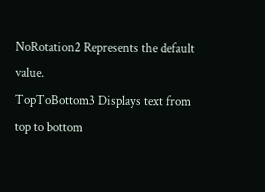NoRotation2 Represents the default value.
TopToBottom3 Displays text from top to bottom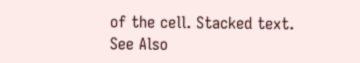of the cell. Stacked text.
See Also